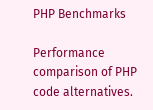PHP Benchmarks

Performance comparison of PHP code alternatives.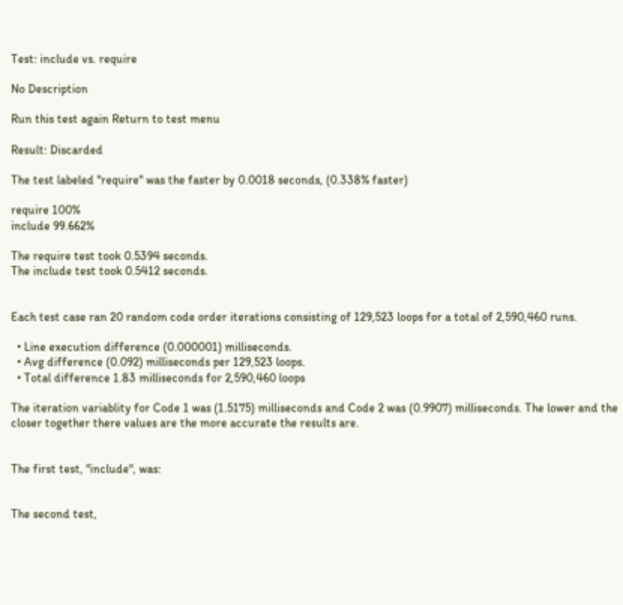Test: include vs. require

No Description

Run this test again Return to test menu

Result: Discarded

The test labeled "require" was the faster by 0.0018 seconds, (0.338% faster)

require 100%
include 99.662%

The require test took 0.5394 seconds.
The include test took 0.5412 seconds.


Each test case ran 20 random code order iterations consisting of 129,523 loops for a total of 2,590,460 runs.

  • Line execution difference (0.000001) milliseconds.
  • Avg difference (0.092) milliseconds per 129,523 loops.
  • Total difference 1.83 milliseconds for 2,590,460 loops

The iteration variablity for Code 1 was (1.5175) milliseconds and Code 2 was (0.9907) milliseconds. The lower and the closer together there values are the more accurate the results are.


The first test, "include", was:


The second test,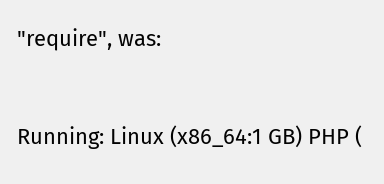"require", was:


Running: Linux (x86_64:1 GB) PHP (